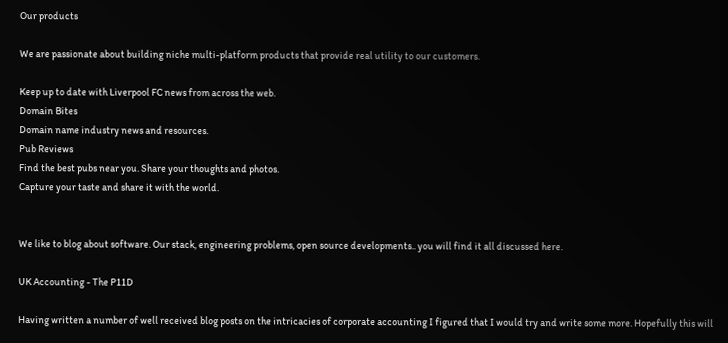Our products

We are passionate about building niche multi-platform products that provide real utility to our customers.

Keep up to date with Liverpool FC news from across the web.
Domain Bites
Domain name industry news and resources.
Pub Reviews
Find the best pubs near you. Share your thoughts and photos.
Capture your taste and share it with the world.


We like to blog about software. Our stack, engineering problems, open source developments.. you will find it all discussed here.

UK Accounting - The P11D

Having written a number of well received blog posts on the intricacies of corporate accounting I figured that I would try and write some more. Hopefully this will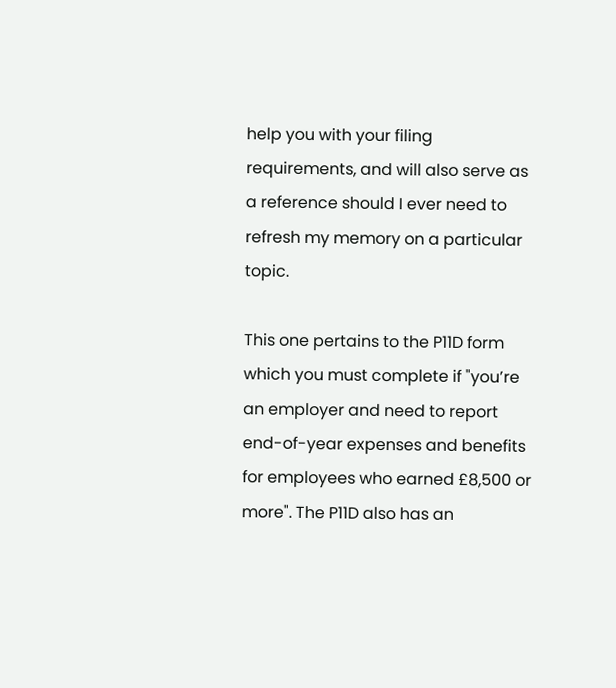help you with your filing requirements, and will also serve as a reference should I ever need to refresh my memory on a particular topic.

This one pertains to the P11D form which you must complete if "you’re an employer and need to report end-of-year expenses and benefits for employees who earned £8,500 or more". The P11D also has an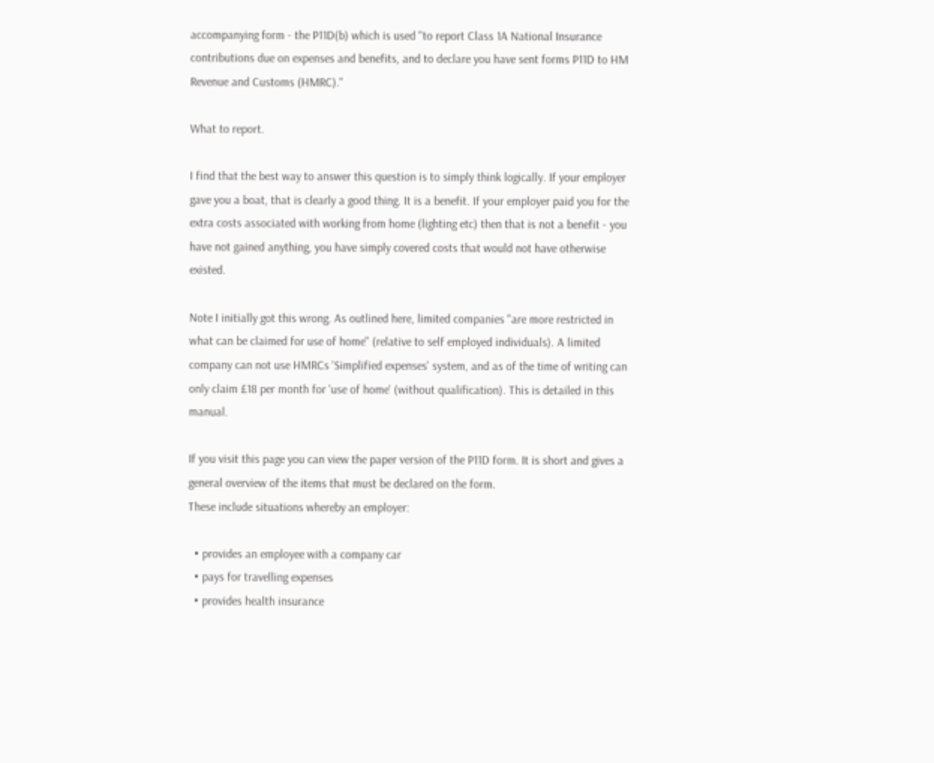accompanying form - the P11D(b) which is used "to report Class 1A National Insurance contributions due on expenses and benefits, and to declare you have sent forms P11D to HM Revenue and Customs (HMRC)."

What to report.

I find that the best way to answer this question is to simply think logically. If your employer gave you a boat, that is clearly a good thing. It is a benefit. If your employer paid you for the extra costs associated with working from home (lighting etc) then that is not a benefit - you have not gained anything, you have simply covered costs that would not have otherwise existed.

Note I initially got this wrong. As outlined here, limited companies "are more restricted in what can be claimed for use of home" (relative to self employed individuals). A limited company can not use HMRCs 'Simplified expenses' system, and as of the time of writing can only claim £18 per month for 'use of home' (without qualification). This is detailed in this manual.

If you visit this page you can view the paper version of the P11D form. It is short and gives a general overview of the items that must be declared on the form.
These include situations whereby an employer:

  • provides an employee with a company car
  • pays for travelling expenses
  • provides health insurance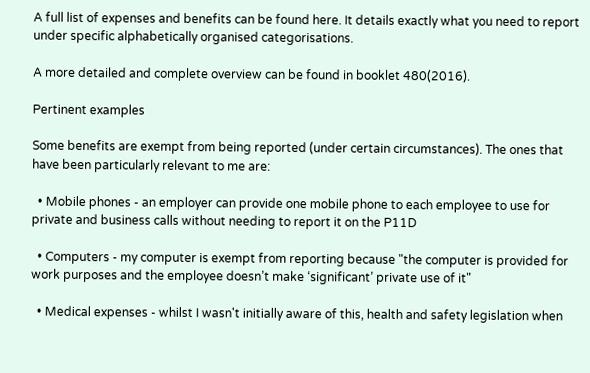A full list of expenses and benefits can be found here. It details exactly what you need to report under specific alphabetically organised categorisations.

A more detailed and complete overview can be found in booklet 480(2016).

Pertinent examples

Some benefits are exempt from being reported (under certain circumstances). The ones that have been particularly relevant to me are:

  • Mobile phones - an employer can provide one mobile phone to each employee to use for private and business calls without needing to report it on the P11D

  • Computers - my computer is exempt from reporting because "the computer is provided for work purposes and the employee doesn’t make ‘significant’ private use of it"

  • Medical expenses - whilst I wasn't initially aware of this, health and safety legislation when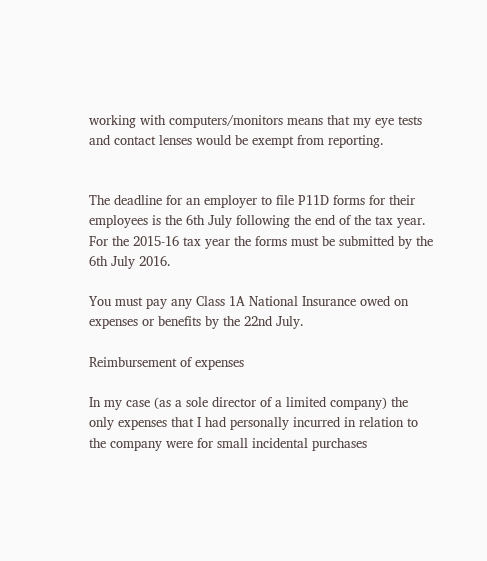working with computers/monitors means that my eye tests and contact lenses would be exempt from reporting.


The deadline for an employer to file P11D forms for their employees is the 6th July following the end of the tax year. For the 2015-16 tax year the forms must be submitted by the 6th July 2016.

You must pay any Class 1A National Insurance owed on expenses or benefits by the 22nd July.

Reimbursement of expenses

In my case (as a sole director of a limited company) the only expenses that I had personally incurred in relation to the company were for small incidental purchases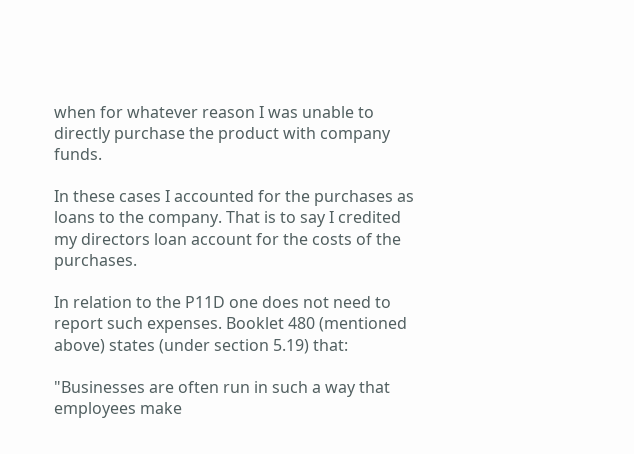when for whatever reason I was unable to directly purchase the product with company funds.

In these cases I accounted for the purchases as loans to the company. That is to say I credited my directors loan account for the costs of the purchases.

In relation to the P11D one does not need to report such expenses. Booklet 480 (mentioned above) states (under section 5.19) that:

"Businesses are often run in such a way that employees make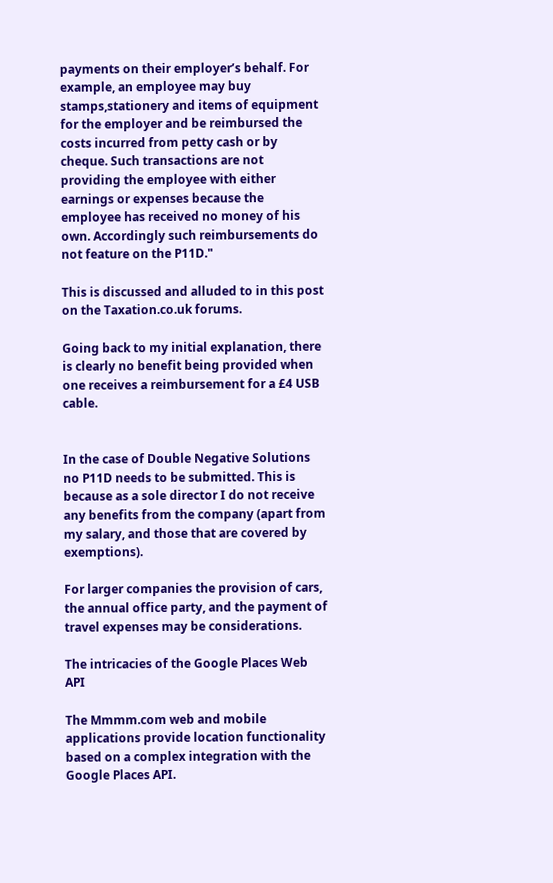payments on their employer’s behalf. For example, an employee may buy stamps,stationery and items of equipment for the employer and be reimbursed the costs incurred from petty cash or by cheque. Such transactions are not providing the employee with either earnings or expenses because the employee has received no money of his own. Accordingly such reimbursements do not feature on the P11D."

This is discussed and alluded to in this post on the Taxation.co.uk forums.

Going back to my initial explanation, there is clearly no benefit being provided when one receives a reimbursement for a £4 USB cable.


In the case of Double Negative Solutions no P11D needs to be submitted. This is because as a sole director I do not receive any benefits from the company (apart from my salary, and those that are covered by exemptions).

For larger companies the provision of cars, the annual office party, and the payment of travel expenses may be considerations.

The intricacies of the Google Places Web API

The Mmmm.com web and mobile applications provide location functionality based on a complex integration with the Google Places API.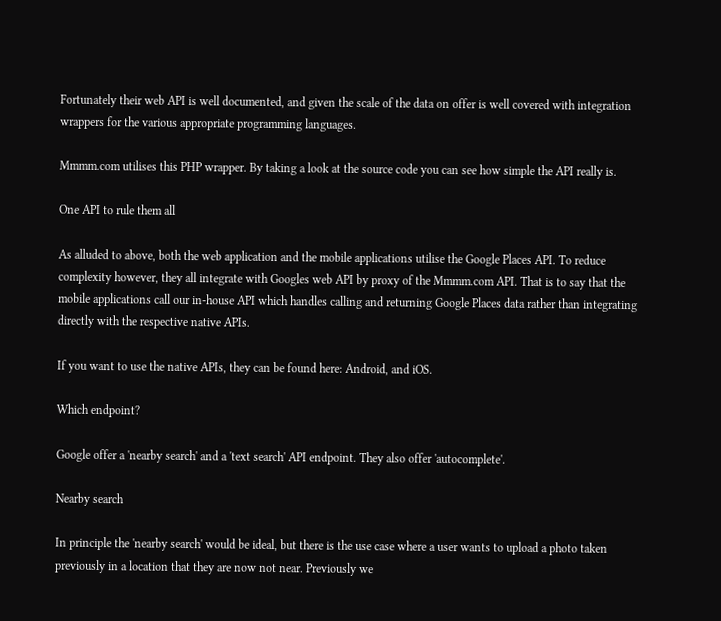Fortunately their web API is well documented, and given the scale of the data on offer is well covered with integration wrappers for the various appropriate programming languages.

Mmmm.com utilises this PHP wrapper. By taking a look at the source code you can see how simple the API really is.

One API to rule them all

As alluded to above, both the web application and the mobile applications utilise the Google Places API. To reduce complexity however, they all integrate with Googles web API by proxy of the Mmmm.com API. That is to say that the mobile applications call our in-house API which handles calling and returning Google Places data rather than integrating directly with the respective native APIs.

If you want to use the native APIs, they can be found here: Android, and iOS.

Which endpoint?

Google offer a 'nearby search' and a 'text search' API endpoint. They also offer 'autocomplete'.

Nearby search

In principle the 'nearby search' would be ideal, but there is the use case where a user wants to upload a photo taken previously in a location that they are now not near. Previously we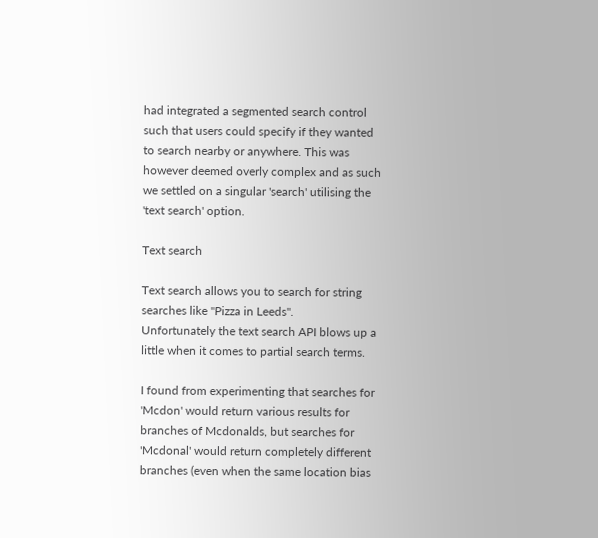had integrated a segmented search control such that users could specify if they wanted to search nearby or anywhere. This was however deemed overly complex and as such we settled on a singular 'search' utilising the 'text search' option.

Text search

Text search allows you to search for string searches like "Pizza in Leeds".
Unfortunately the text search API blows up a little when it comes to partial search terms.

I found from experimenting that searches for 'Mcdon' would return various results for branches of Mcdonalds, but searches for 'Mcdonal' would return completely different branches (even when the same location bias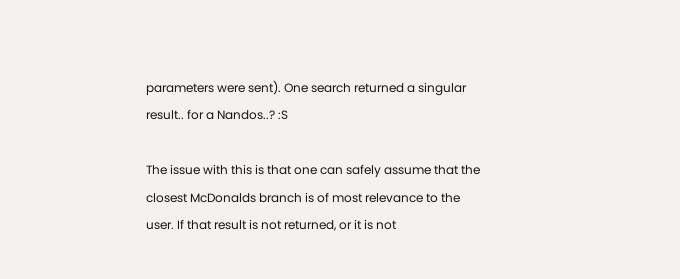parameters were sent). One search returned a singular result.. for a Nandos..? :S

The issue with this is that one can safely assume that the closest McDonalds branch is of most relevance to the user. If that result is not returned, or it is not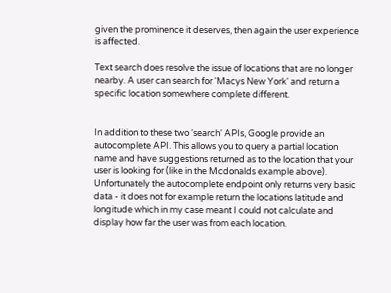given the prominence it deserves, then again the user experience is affected.

Text search does resolve the issue of locations that are no longer nearby. A user can search for 'Macys New York' and return a specific location somewhere complete different.


In addition to these two 'search' APIs, Google provide an autocomplete API. This allows you to query a partial location name and have suggestions returned as to the location that your user is looking for (like in the Mcdonalds example above). Unfortunately the autocomplete endpoint only returns very basic data - it does not for example return the locations latitude and longitude which in my case meant I could not calculate and display how far the user was from each location.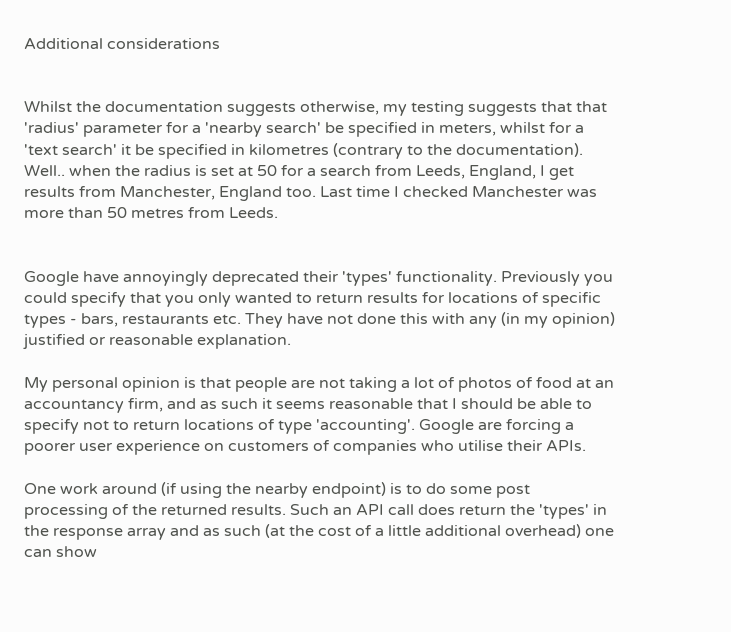Additional considerations


Whilst the documentation suggests otherwise, my testing suggests that that 'radius' parameter for a 'nearby search' be specified in meters, whilst for a 'text search' it be specified in kilometres (contrary to the documentation). Well.. when the radius is set at 50 for a search from Leeds, England, I get results from Manchester, England too. Last time I checked Manchester was more than 50 metres from Leeds.


Google have annoyingly deprecated their 'types' functionality. Previously you could specify that you only wanted to return results for locations of specific types - bars, restaurants etc. They have not done this with any (in my opinion) justified or reasonable explanation.

My personal opinion is that people are not taking a lot of photos of food at an accountancy firm, and as such it seems reasonable that I should be able to specify not to return locations of type 'accounting'. Google are forcing a poorer user experience on customers of companies who utilise their APIs.

One work around (if using the nearby endpoint) is to do some post processing of the returned results. Such an API call does return the 'types' in the response array and as such (at the cost of a little additional overhead) one can show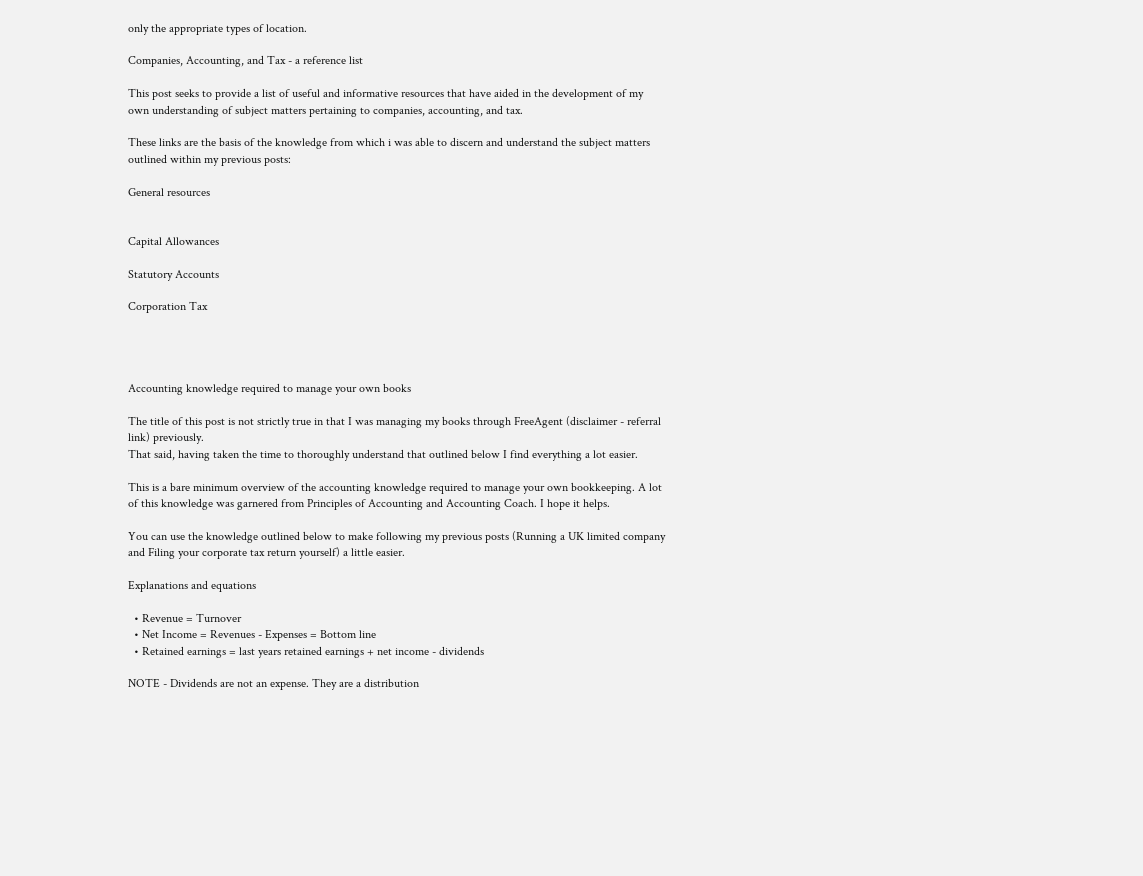only the appropriate types of location.

Companies, Accounting, and Tax - a reference list

This post seeks to provide a list of useful and informative resources that have aided in the development of my own understanding of subject matters pertaining to companies, accounting, and tax.

These links are the basis of the knowledge from which i was able to discern and understand the subject matters outlined within my previous posts:

General resources


Capital Allowances

Statutory Accounts

Corporation Tax




Accounting knowledge required to manage your own books

The title of this post is not strictly true in that I was managing my books through FreeAgent (disclaimer - referral link) previously.
That said, having taken the time to thoroughly understand that outlined below I find everything a lot easier.

This is a bare minimum overview of the accounting knowledge required to manage your own bookkeeping. A lot of this knowledge was garnered from Principles of Accounting and Accounting Coach. I hope it helps.

You can use the knowledge outlined below to make following my previous posts (Running a UK limited company and Filing your corporate tax return yourself) a little easier.

Explanations and equations

  • Revenue = Turnover
  • Net Income = Revenues - Expenses = Bottom line
  • Retained earnings = last years retained earnings + net income - dividends

NOTE - Dividends are not an expense. They are a distribution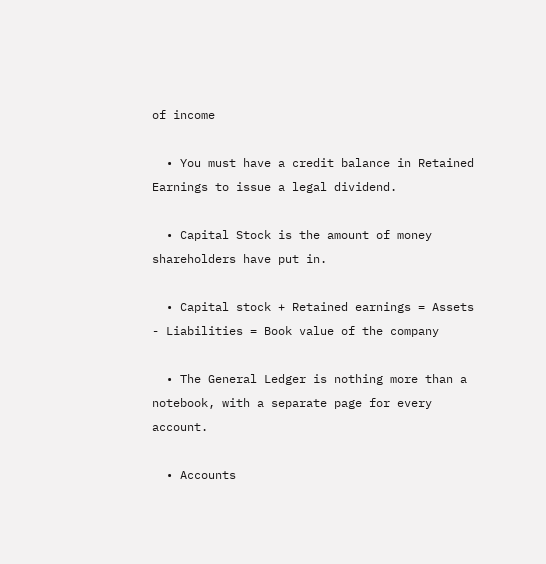of income

  • You must have a credit balance in Retained Earnings to issue a legal dividend.

  • Capital Stock is the amount of money shareholders have put in.

  • Capital stock + Retained earnings = Assets - Liabilities = Book value of the company

  • The General Ledger is nothing more than a notebook, with a separate page for every account.

  • Accounts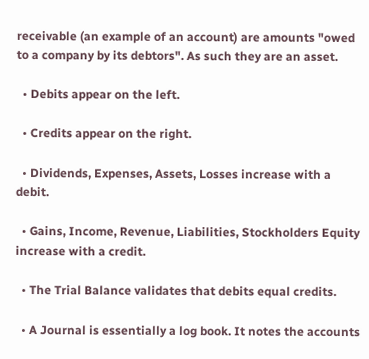receivable (an example of an account) are amounts "owed to a company by its debtors". As such they are an asset.

  • Debits appear on the left.

  • Credits appear on the right.

  • Dividends, Expenses, Assets, Losses increase with a debit.

  • Gains, Income, Revenue, Liabilities, Stockholders Equity increase with a credit.

  • The Trial Balance validates that debits equal credits.

  • A Journal is essentially a log book. It notes the accounts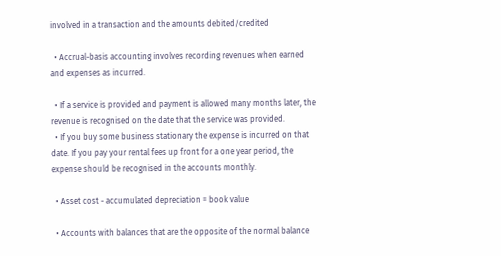involved in a transaction and the amounts debited/credited

  • Accrual-basis accounting involves recording revenues when earned and expenses as incurred.

  • If a service is provided and payment is allowed many months later, the revenue is recognised on the date that the service was provided.
  • If you buy some business stationary the expense is incurred on that date. If you pay your rental fees up front for a one year period, the expense should be recognised in the accounts monthly.

  • Asset cost - accumulated depreciation = book value

  • Accounts with balances that are the opposite of the normal balance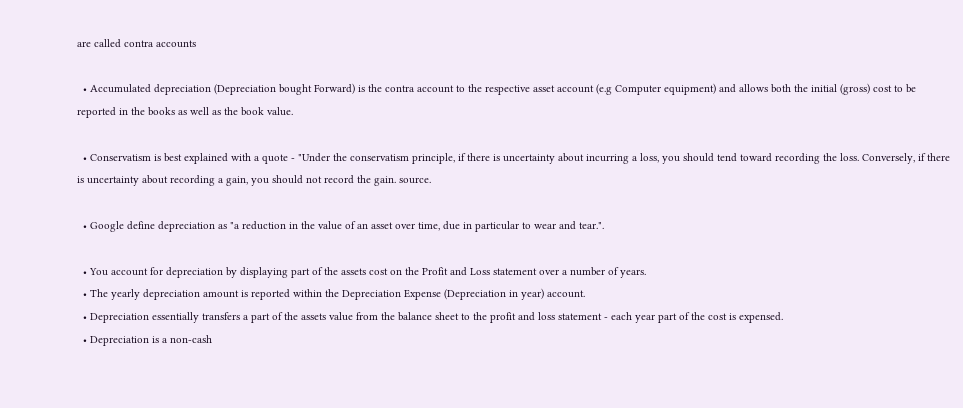are called contra accounts

  • Accumulated depreciation (Depreciation bought Forward) is the contra account to the respective asset account (e.g Computer equipment) and allows both the initial (gross) cost to be reported in the books as well as the book value.

  • Conservatism is best explained with a quote - "Under the conservatism principle, if there is uncertainty about incurring a loss, you should tend toward recording the loss. Conversely, if there is uncertainty about recording a gain, you should not record the gain. source.

  • Google define depreciation as "a reduction in the value of an asset over time, due in particular to wear and tear.".

  • You account for depreciation by displaying part of the assets cost on the Profit and Loss statement over a number of years.
  • The yearly depreciation amount is reported within the Depreciation Expense (Depreciation in year) account.
  • Depreciation essentially transfers a part of the assets value from the balance sheet to the profit and loss statement - each year part of the cost is expensed.
  • Depreciation is a non-cash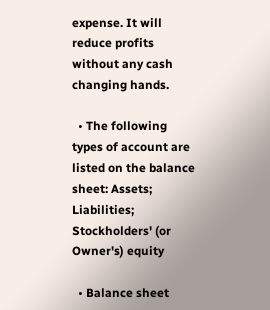expense. It will reduce profits without any cash changing hands.

  • The following types of account are listed on the balance sheet: Assets; Liabilities; Stockholders' (or Owner's) equity

  • Balance sheet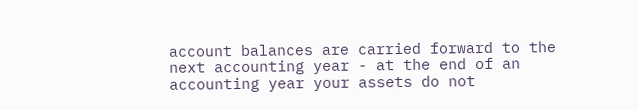account balances are carried forward to the next accounting year - at the end of an accounting year your assets do not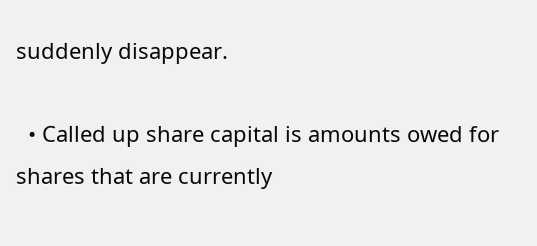suddenly disappear.

  • Called up share capital is amounts owed for shares that are currently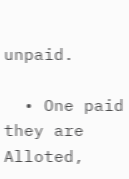unpaid.

  • One paid they are Alloted,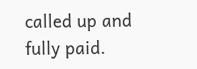called up and fully paid.